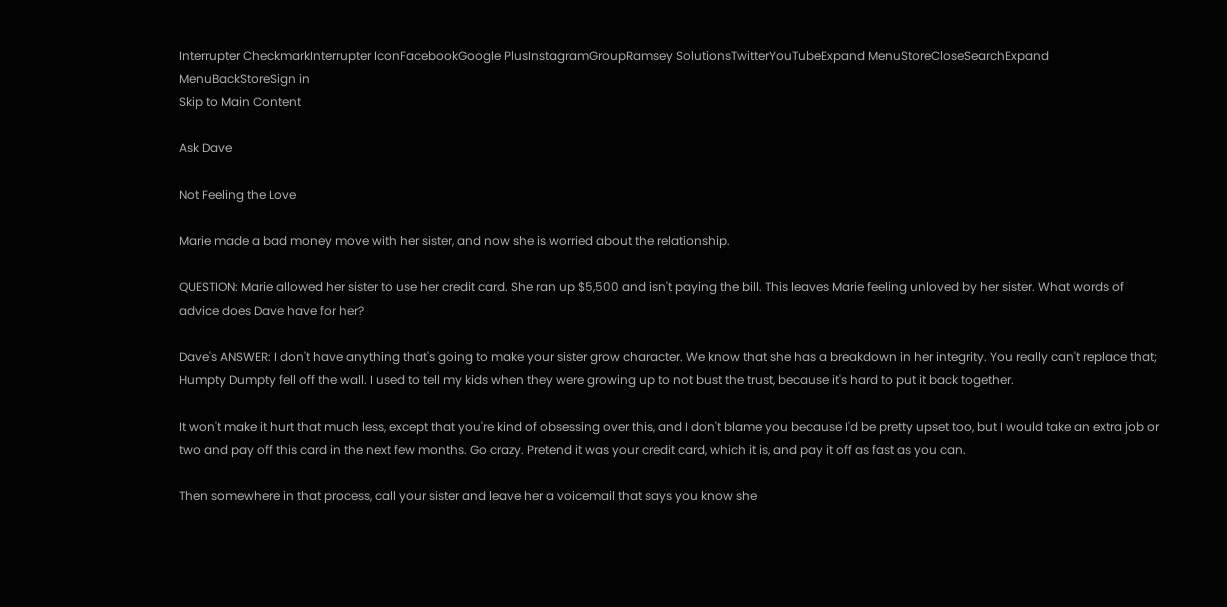Interrupter CheckmarkInterrupter IconFacebookGoogle PlusInstagramGroupRamsey SolutionsTwitterYouTubeExpand MenuStoreCloseSearchExpand MenuBackStoreSign in
Skip to Main Content

Ask Dave

Not Feeling the Love

Marie made a bad money move with her sister, and now she is worried about the relationship.

QUESTION: Marie allowed her sister to use her credit card. She ran up $5,500 and isn't paying the bill. This leaves Marie feeling unloved by her sister. What words of advice does Dave have for her?

Dave's ANSWER: I don't have anything that's going to make your sister grow character. We know that she has a breakdown in her integrity. You really can't replace that; Humpty Dumpty fell off the wall. I used to tell my kids when they were growing up to not bust the trust, because it's hard to put it back together.

It won't make it hurt that much less, except that you're kind of obsessing over this, and I don't blame you because I'd be pretty upset too, but I would take an extra job or two and pay off this card in the next few months. Go crazy. Pretend it was your credit card, which it is, and pay it off as fast as you can.

Then somewhere in that process, call your sister and leave her a voicemail that says you know she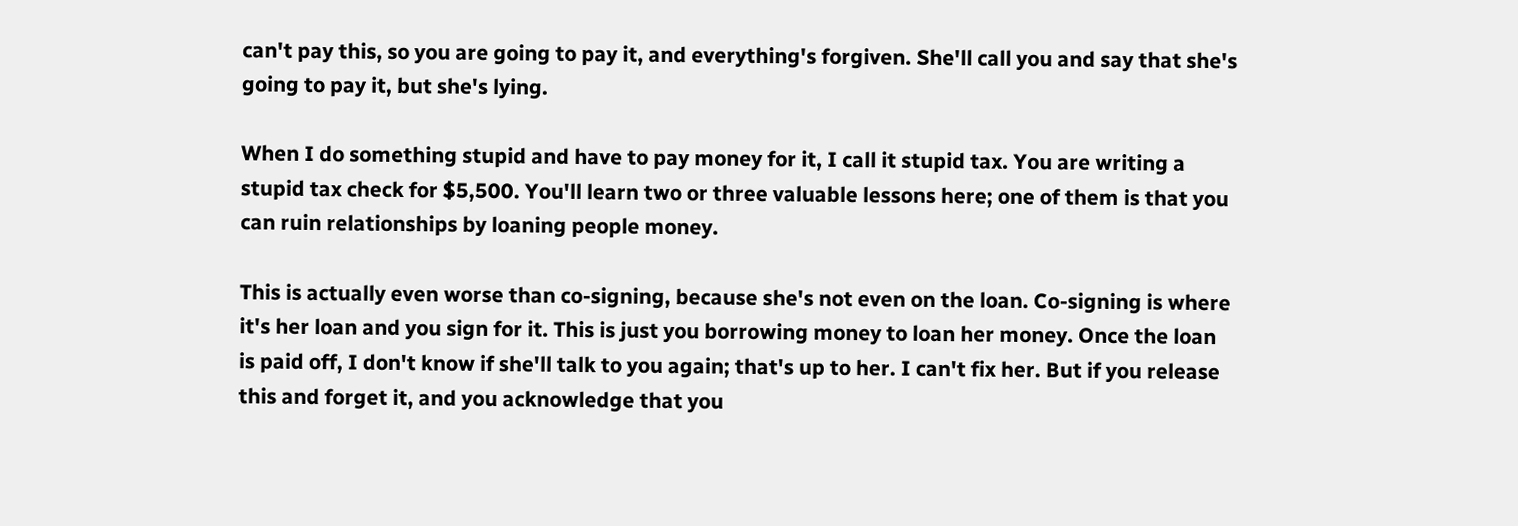can't pay this, so you are going to pay it, and everything's forgiven. She'll call you and say that she's going to pay it, but she's lying.

When I do something stupid and have to pay money for it, I call it stupid tax. You are writing a stupid tax check for $5,500. You'll learn two or three valuable lessons here; one of them is that you can ruin relationships by loaning people money.

This is actually even worse than co-signing, because she's not even on the loan. Co-signing is where it's her loan and you sign for it. This is just you borrowing money to loan her money. Once the loan is paid off, I don't know if she'll talk to you again; that's up to her. I can't fix her. But if you release this and forget it, and you acknowledge that you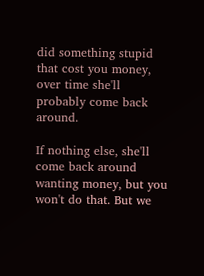did something stupid that cost you money, over time she'll probably come back around.

If nothing else, she'll come back around wanting money, but you won't do that. But we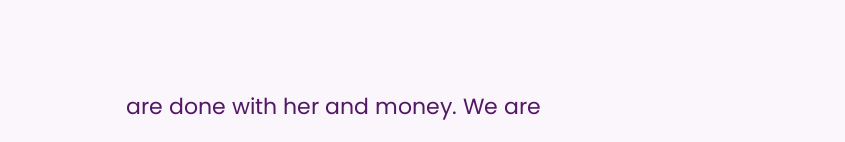are done with her and money. We are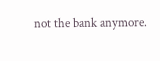not the bank anymore.